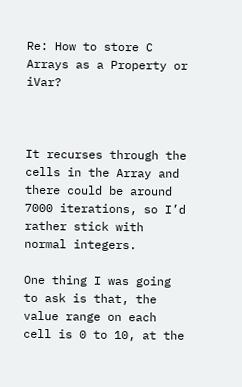Re: How to store C Arrays as a Property or iVar?



It recurses through the cells in the Array and there could be around 7000 iterations, so I’d rather stick with normal integers.

One thing I was going to ask is that, the value range on each cell is 0 to 10, at the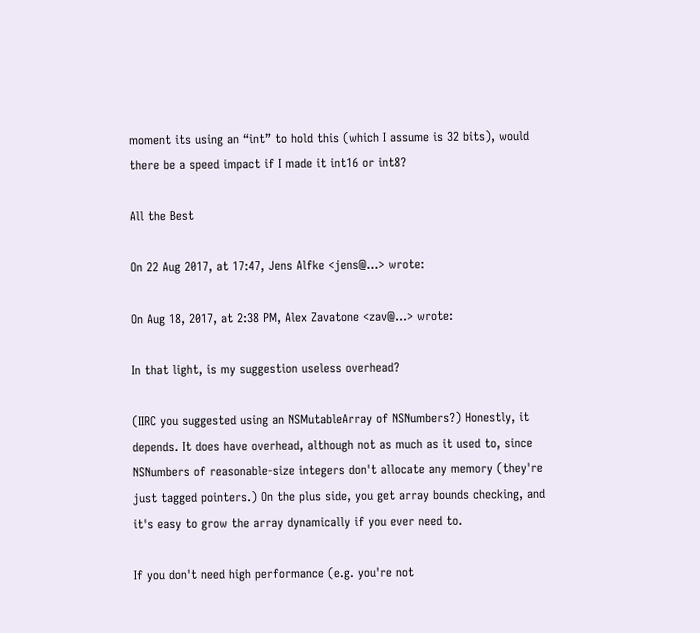moment its using an “int” to hold this (which I assume is 32 bits), would there be a speed impact if I made it int16 or int8?

All the Best

On 22 Aug 2017, at 17:47, Jens Alfke <jens@...> wrote:

On Aug 18, 2017, at 2:38 PM, Alex Zavatone <zav@...> wrote:

In that light, is my suggestion useless overhead?

(IIRC you suggested using an NSMutableArray of NSNumbers?) Honestly, it depends. It does have overhead, although not as much as it used to, since NSNumbers of reasonable-size integers don't allocate any memory (they're just tagged pointers.) On the plus side, you get array bounds checking, and it's easy to grow the array dynamically if you ever need to.

If you don't need high performance (e.g. you're not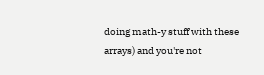doing math-y stuff with these arrays) and you're not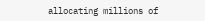allocating millions of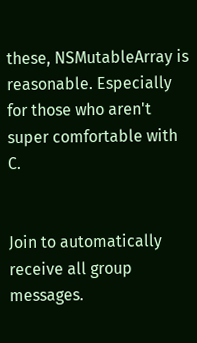these, NSMutableArray is reasonable. Especially for those who aren't super comfortable with C.


Join to automatically receive all group messages.